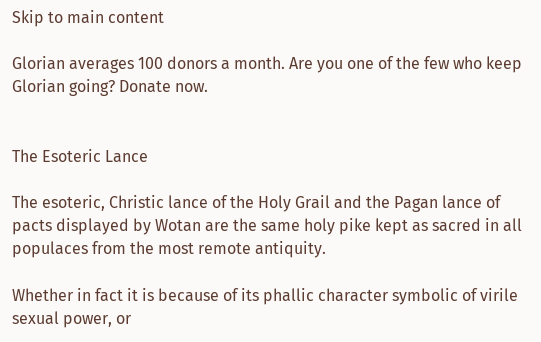Skip to main content

Glorian averages 100 donors a month. Are you one of the few who keep Glorian going? Donate now.


The Esoteric Lance

The esoteric, Christic lance of the Holy Grail and the Pagan lance of pacts displayed by Wotan are the same holy pike kept as sacred in all populaces from the most remote antiquity.

Whether in fact it is because of its phallic character symbolic of virile sexual power, or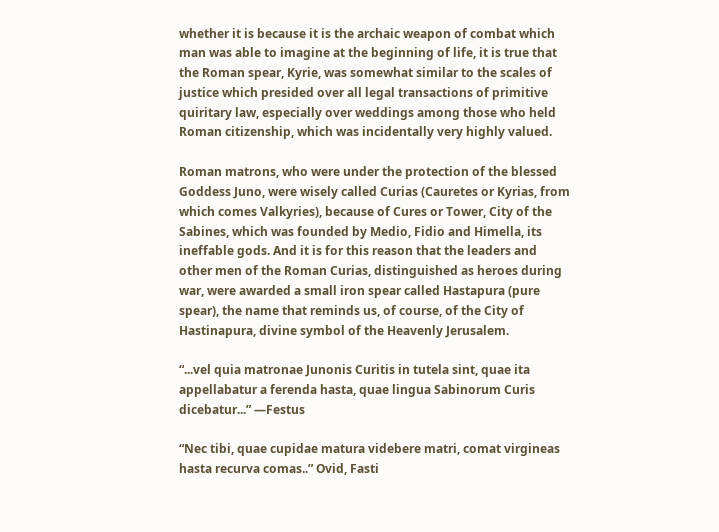whether it is because it is the archaic weapon of combat which man was able to imagine at the beginning of life, it is true that the Roman spear, Kyrie, was somewhat similar to the scales of justice which presided over all legal transactions of primitive quiritary law, especially over weddings among those who held Roman citizenship, which was incidentally very highly valued.

Roman matrons, who were under the protection of the blessed Goddess Juno, were wisely called Curias (Cauretes or Kyrias, from which comes Valkyries), because of Cures or Tower, City of the Sabines, which was founded by Medio, Fidio and Himella, its ineffable gods. And it is for this reason that the leaders and other men of the Roman Curias, distinguished as heroes during war, were awarded a small iron spear called Hastapura (pure spear), the name that reminds us, of course, of the City of Hastinapura, divine symbol of the Heavenly Jerusalem.

“...vel quia matronae Junonis Curitis in tutela sint, quae ita appellabatur a ferenda hasta, quae lingua Sabinorum Curis dicebatur...” —Festus

“Nec tibi, quae cupidae matura videbere matri, comat virgineas hasta recurva comas..” Ovid, Fasti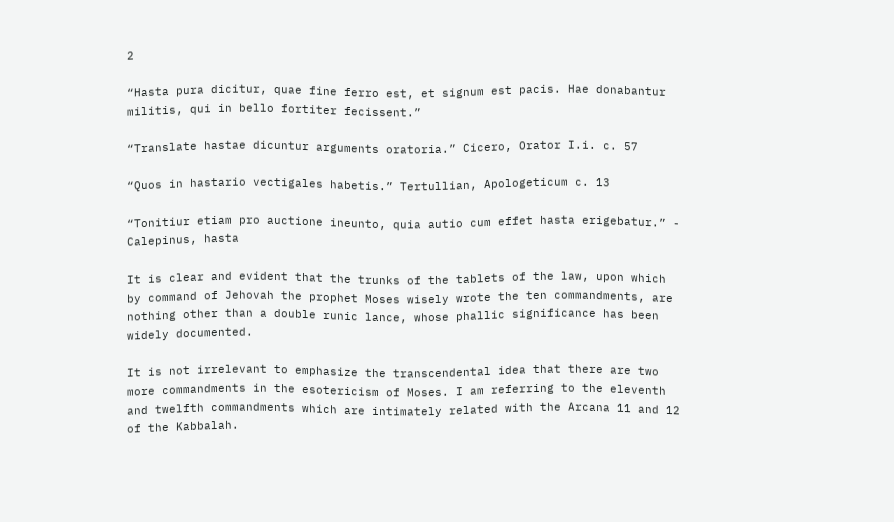2

“Hasta pura dicitur, quae fine ferro est, et signum est pacis. Hae donabantur militis, qui in bello fortiter fecissent.”

“Translate hastae dicuntur arguments oratoria.” Cicero, Orator I.i. c. 57

“Quos in hastario vectigales habetis.” Tertullian, Apologeticum c. 13

“Tonitiur etiam pro auctione ineunto, quia autio cum effet hasta erigebatur.” - Calepinus, hasta

It is clear and evident that the trunks of the tablets of the law, upon which by command of Jehovah the prophet Moses wisely wrote the ten commandments, are nothing other than a double runic lance, whose phallic significance has been widely documented.

It is not irrelevant to emphasize the transcendental idea that there are two more commandments in the esotericism of Moses. I am referring to the eleventh and twelfth commandments which are intimately related with the Arcana 11 and 12 of the Kabbalah.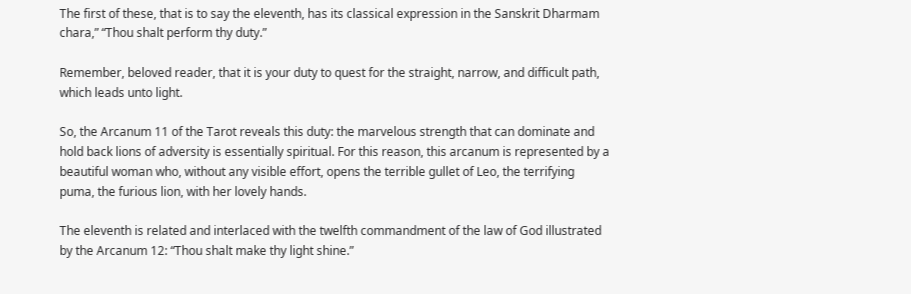The first of these, that is to say the eleventh, has its classical expression in the Sanskrit Dharmam chara,” “Thou shalt perform thy duty.”

Remember, beloved reader, that it is your duty to quest for the straight, narrow, and difficult path, which leads unto light.

So, the Arcanum 11 of the Tarot reveals this duty: the marvelous strength that can dominate and hold back lions of adversity is essentially spiritual. For this reason, this arcanum is represented by a beautiful woman who, without any visible effort, opens the terrible gullet of Leo, the terrifying puma, the furious lion, with her lovely hands.

The eleventh is related and interlaced with the twelfth commandment of the law of God illustrated by the Arcanum 12: “Thou shalt make thy light shine.”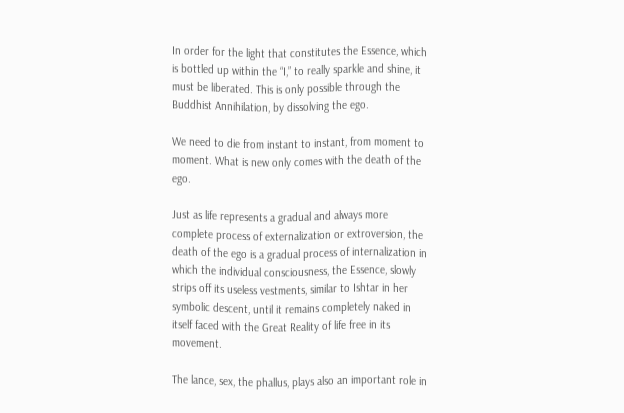In order for the light that constitutes the Essence, which is bottled up within the “I,” to really sparkle and shine, it must be liberated. This is only possible through the Buddhist Annihilation, by dissolving the ego.

We need to die from instant to instant, from moment to moment. What is new only comes with the death of the ego.

Just as life represents a gradual and always more complete process of externalization or extroversion, the death of the ego is a gradual process of internalization in which the individual consciousness, the Essence, slowly strips off its useless vestments, similar to Ishtar in her symbolic descent, until it remains completely naked in itself faced with the Great Reality of life free in its movement.

The lance, sex, the phallus, plays also an important role in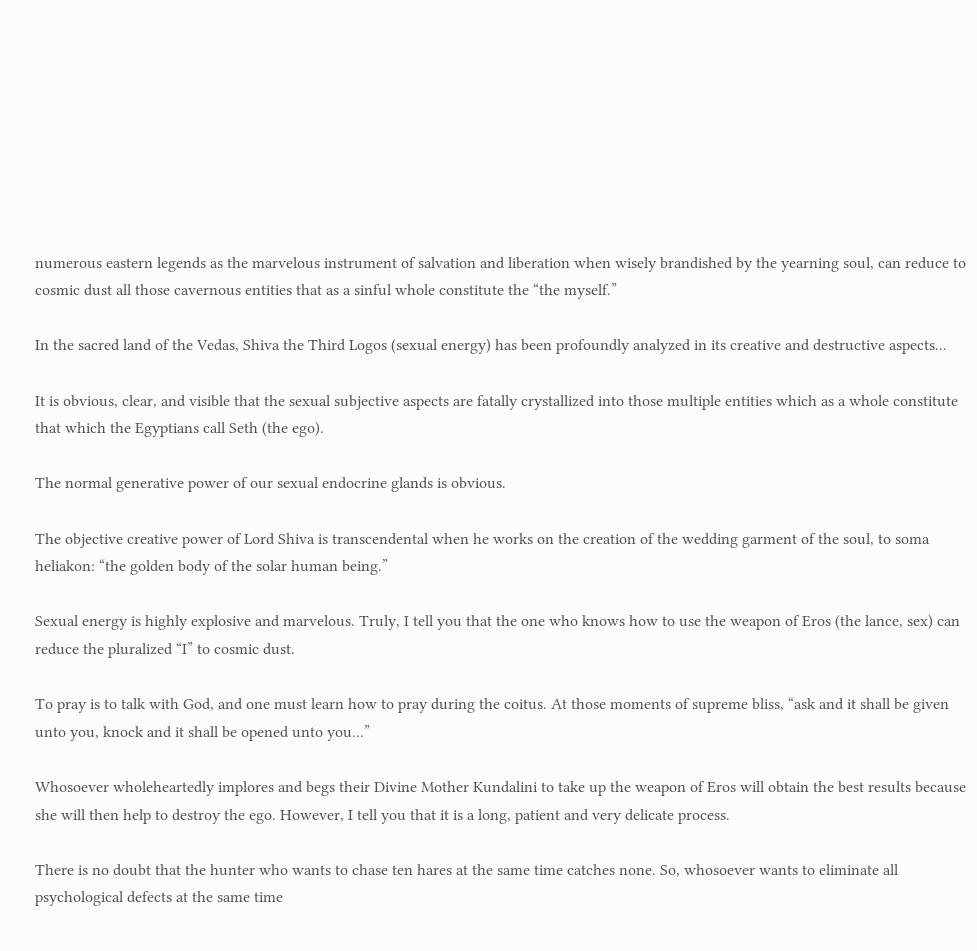numerous eastern legends as the marvelous instrument of salvation and liberation when wisely brandished by the yearning soul, can reduce to cosmic dust all those cavernous entities that as a sinful whole constitute the “the myself.”

In the sacred land of the Vedas, Shiva the Third Logos (sexual energy) has been profoundly analyzed in its creative and destructive aspects...

It is obvious, clear, and visible that the sexual subjective aspects are fatally crystallized into those multiple entities which as a whole constitute that which the Egyptians call Seth (the ego).

The normal generative power of our sexual endocrine glands is obvious.

The objective creative power of Lord Shiva is transcendental when he works on the creation of the wedding garment of the soul, to soma heliakon: “the golden body of the solar human being.”

Sexual energy is highly explosive and marvelous. Truly, I tell you that the one who knows how to use the weapon of Eros (the lance, sex) can reduce the pluralized “I” to cosmic dust.

To pray is to talk with God, and one must learn how to pray during the coitus. At those moments of supreme bliss, “ask and it shall be given unto you, knock and it shall be opened unto you...”

Whosoever wholeheartedly implores and begs their Divine Mother Kundalini to take up the weapon of Eros will obtain the best results because she will then help to destroy the ego. However, I tell you that it is a long, patient and very delicate process.

There is no doubt that the hunter who wants to chase ten hares at the same time catches none. So, whosoever wants to eliminate all psychological defects at the same time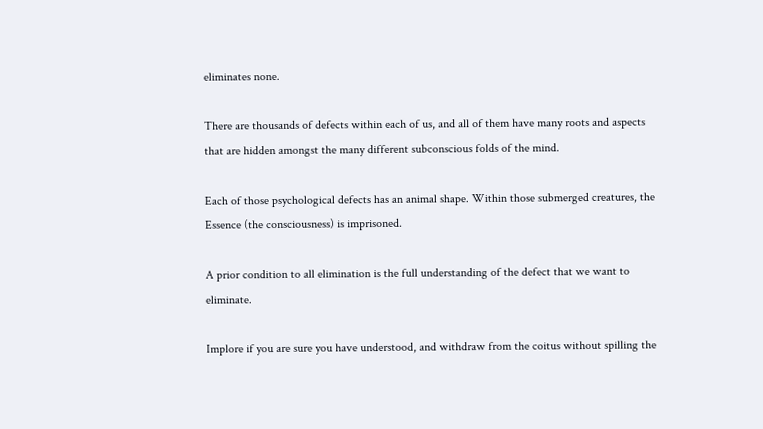eliminates none.

There are thousands of defects within each of us, and all of them have many roots and aspects that are hidden amongst the many different subconscious folds of the mind.

Each of those psychological defects has an animal shape. Within those submerged creatures, the Essence (the consciousness) is imprisoned.

A prior condition to all elimination is the full understanding of the defect that we want to eliminate.

Implore if you are sure you have understood, and withdraw from the coitus without spilling the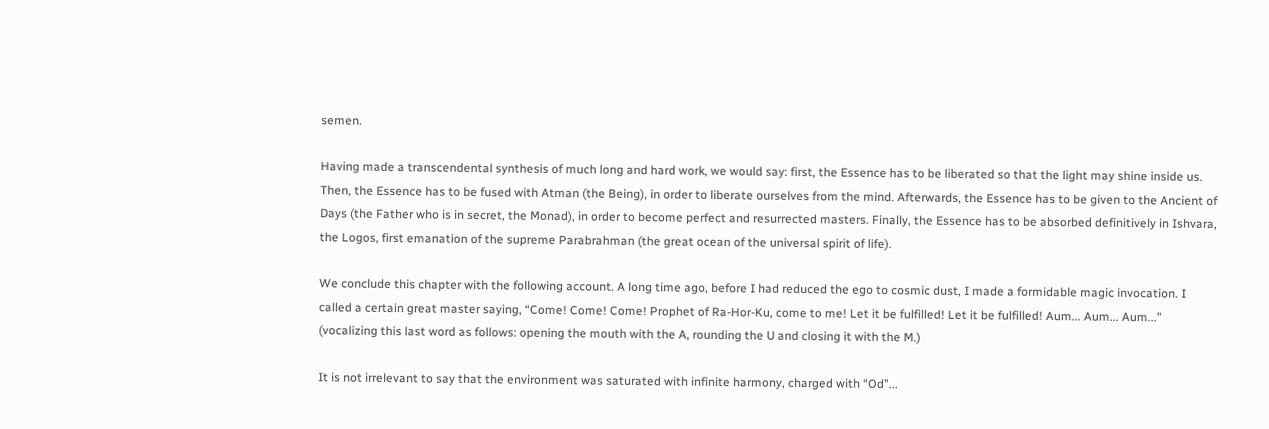semen.

Having made a transcendental synthesis of much long and hard work, we would say: first, the Essence has to be liberated so that the light may shine inside us. Then, the Essence has to be fused with Atman (the Being), in order to liberate ourselves from the mind. Afterwards, the Essence has to be given to the Ancient of Days (the Father who is in secret, the Monad), in order to become perfect and resurrected masters. Finally, the Essence has to be absorbed definitively in Ishvara, the Logos, first emanation of the supreme Parabrahman (the great ocean of the universal spirit of life).

We conclude this chapter with the following account. A long time ago, before I had reduced the ego to cosmic dust, I made a formidable magic invocation. I called a certain great master saying, “Come! Come! Come! Prophet of Ra-Hor-Ku, come to me! Let it be fulfilled! Let it be fulfilled! Aum... Aum... Aum...” (vocalizing this last word as follows: opening the mouth with the A, rounding the U and closing it with the M.)

It is not irrelevant to say that the environment was saturated with infinite harmony, charged with “Od”...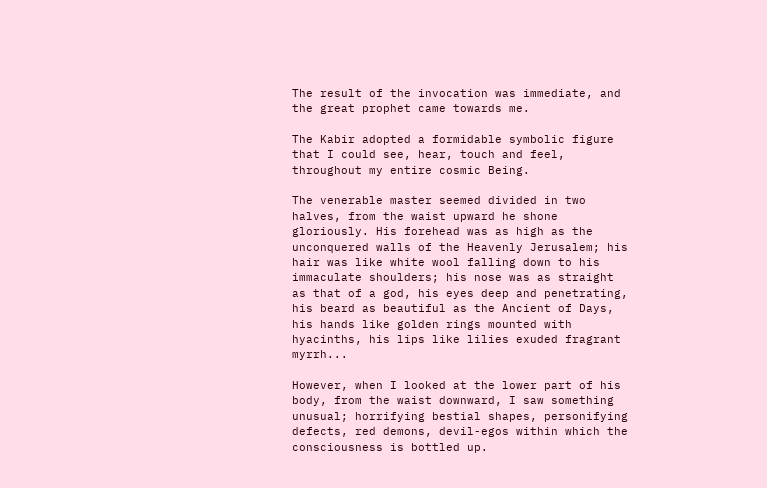The result of the invocation was immediate, and the great prophet came towards me.

The Kabir adopted a formidable symbolic figure that I could see, hear, touch and feel, throughout my entire cosmic Being.

The venerable master seemed divided in two halves, from the waist upward he shone gloriously. His forehead was as high as the unconquered walls of the Heavenly Jerusalem; his hair was like white wool falling down to his immaculate shoulders; his nose was as straight as that of a god, his eyes deep and penetrating, his beard as beautiful as the Ancient of Days, his hands like golden rings mounted with hyacinths, his lips like lilies exuded fragrant myrrh...

However, when I looked at the lower part of his body, from the waist downward, I saw something unusual; horrifying bestial shapes, personifying defects, red demons, devil-egos within which the consciousness is bottled up.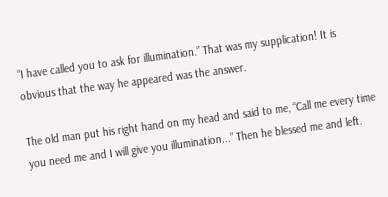“I have called you to ask for illumination.” That was my supplication! It is obvious that the way he appeared was the answer.

The old man put his right hand on my head and said to me, “Call me every time you need me and I will give you illumination...” Then he blessed me and left.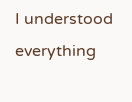I understood everything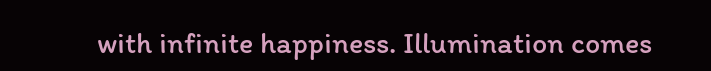with infinite happiness. Illumination comes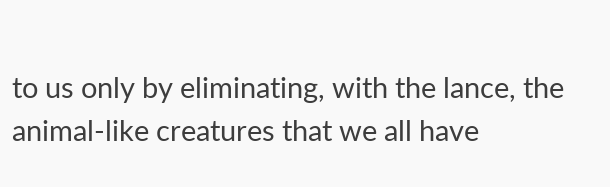to us only by eliminating, with the lance, the animal-like creatures that we all have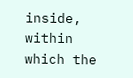inside, within which the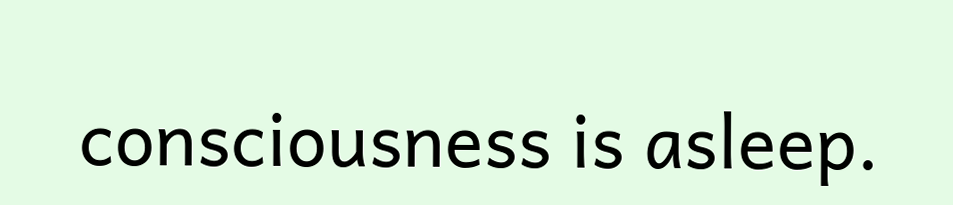consciousness is asleep.